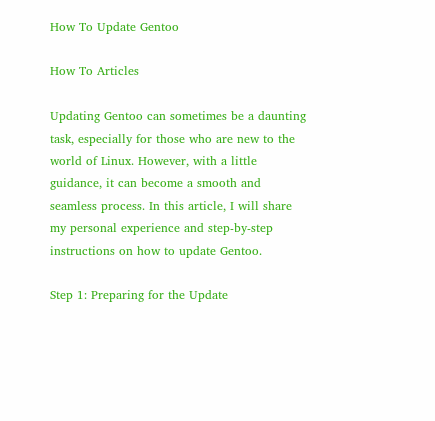How To Update Gentoo

How To Articles

Updating Gentoo can sometimes be a daunting task, especially for those who are new to the world of Linux. However, with a little guidance, it can become a smooth and seamless process. In this article, I will share my personal experience and step-by-step instructions on how to update Gentoo.

Step 1: Preparing for the Update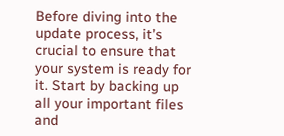Before diving into the update process, it’s crucial to ensure that your system is ready for it. Start by backing up all your important files and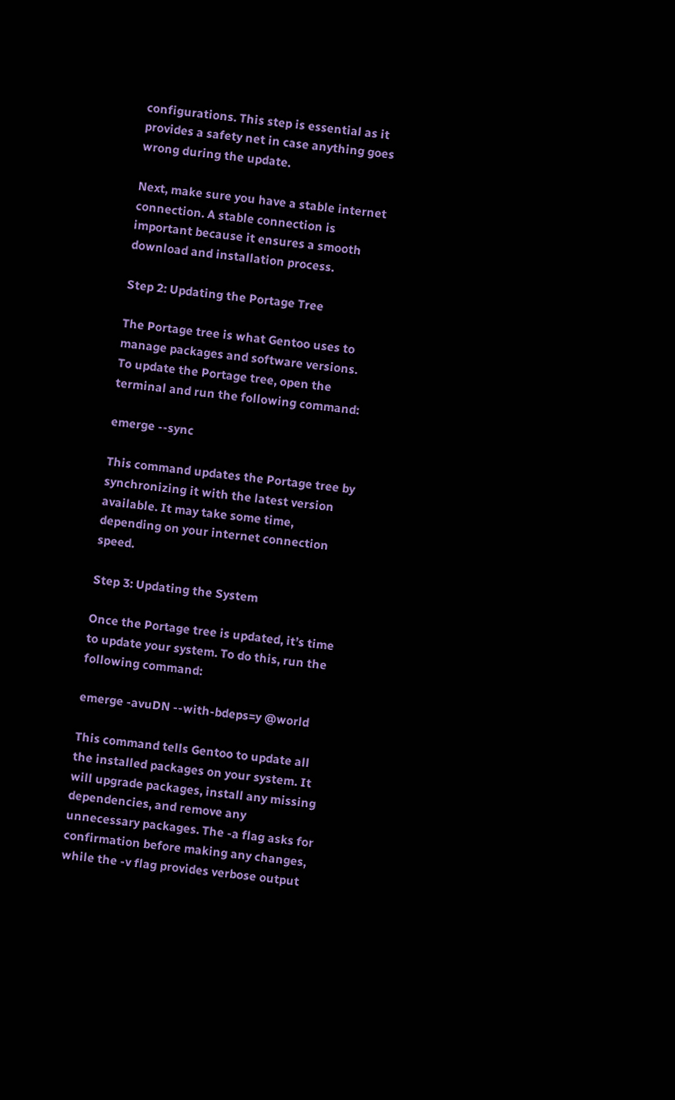configurations. This step is essential as it provides a safety net in case anything goes wrong during the update.

Next, make sure you have a stable internet connection. A stable connection is important because it ensures a smooth download and installation process.

Step 2: Updating the Portage Tree

The Portage tree is what Gentoo uses to manage packages and software versions. To update the Portage tree, open the terminal and run the following command:

emerge --sync

This command updates the Portage tree by synchronizing it with the latest version available. It may take some time, depending on your internet connection speed.

Step 3: Updating the System

Once the Portage tree is updated, it’s time to update your system. To do this, run the following command:

emerge -avuDN --with-bdeps=y @world

This command tells Gentoo to update all the installed packages on your system. It will upgrade packages, install any missing dependencies, and remove any unnecessary packages. The -a flag asks for confirmation before making any changes, while the -v flag provides verbose output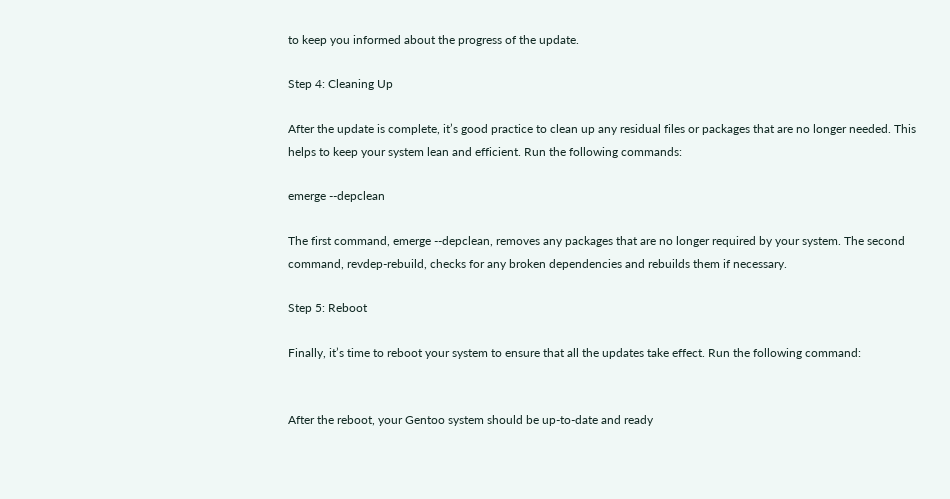to keep you informed about the progress of the update.

Step 4: Cleaning Up

After the update is complete, it’s good practice to clean up any residual files or packages that are no longer needed. This helps to keep your system lean and efficient. Run the following commands:

emerge --depclean

The first command, emerge --depclean, removes any packages that are no longer required by your system. The second command, revdep-rebuild, checks for any broken dependencies and rebuilds them if necessary.

Step 5: Reboot

Finally, it’s time to reboot your system to ensure that all the updates take effect. Run the following command:


After the reboot, your Gentoo system should be up-to-date and ready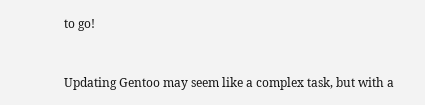to go!


Updating Gentoo may seem like a complex task, but with a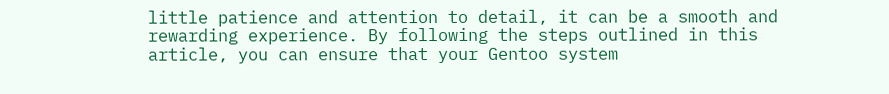little patience and attention to detail, it can be a smooth and rewarding experience. By following the steps outlined in this article, you can ensure that your Gentoo system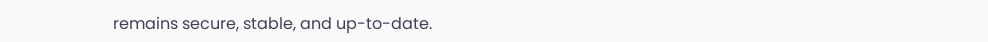remains secure, stable, and up-to-date.